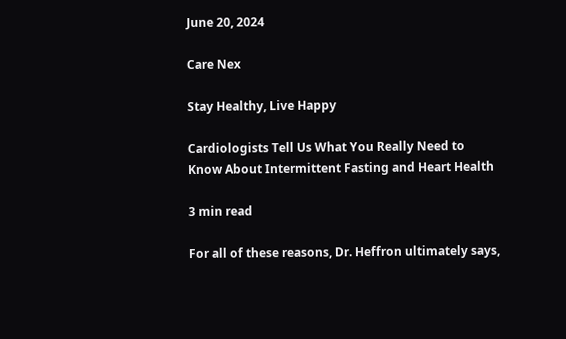June 20, 2024

Care Nex

Stay Healthy, Live Happy

Cardiologists Tell Us What You Really Need to Know About Intermittent Fasting and Heart Health

3 min read

For all of these reasons, Dr. Heffron ultimately says,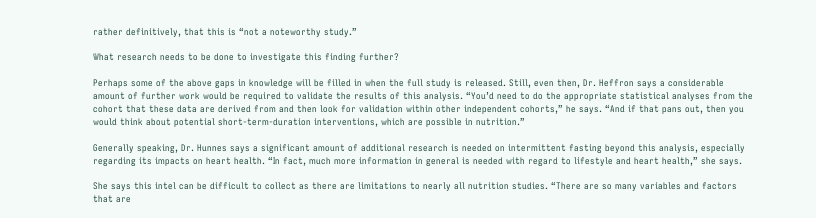rather definitively, that this is “not a noteworthy study.”

What research needs to be done to investigate this finding further?

Perhaps some of the above gaps in knowledge will be filled in when the full study is released. Still, even then, Dr. Heffron says a considerable amount of further work would be required to validate the results of this analysis. “You’d need to do the appropriate statistical analyses from the cohort that these data are derived from and then look for validation within other independent cohorts,” he says. “And if that pans out, then you would think about potential short-term-duration interventions, which are possible in nutrition.”

Generally speaking, Dr. Hunnes says a significant amount of additional research is needed on intermittent fasting beyond this analysis, especially regarding its impacts on heart health. “In fact, much more information in general is needed with regard to lifestyle and heart health,” she says.

She says this intel can be difficult to collect as there are limitations to nearly all nutrition studies. “There are so many variables and factors that are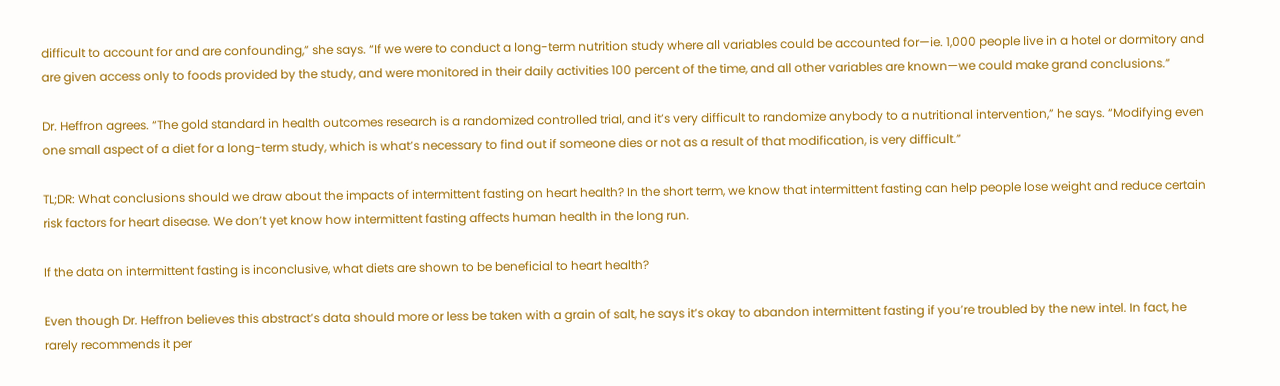difficult to account for and are confounding,” she says. “If we were to conduct a long-term nutrition study where all variables could be accounted for—ie. 1,000 people live in a hotel or dormitory and are given access only to foods provided by the study, and were monitored in their daily activities 100 percent of the time, and all other variables are known—we could make grand conclusions.”

Dr. Heffron agrees. “The gold standard in health outcomes research is a randomized controlled trial, and it’s very difficult to randomize anybody to a nutritional intervention,” he says. “Modifying even one small aspect of a diet for a long-term study, which is what’s necessary to find out if someone dies or not as a result of that modification, is very difficult.”

TL;DR: What conclusions should we draw about the impacts of intermittent fasting on heart health? In the short term, we know that intermittent fasting can help people lose weight and reduce certain risk factors for heart disease. We don’t yet know how intermittent fasting affects human health in the long run.

If the data on intermittent fasting is inconclusive, what diets are shown to be beneficial to heart health?

Even though Dr. Heffron believes this abstract’s data should more or less be taken with a grain of salt, he says it’s okay to abandon intermittent fasting if you’re troubled by the new intel. In fact, he rarely recommends it per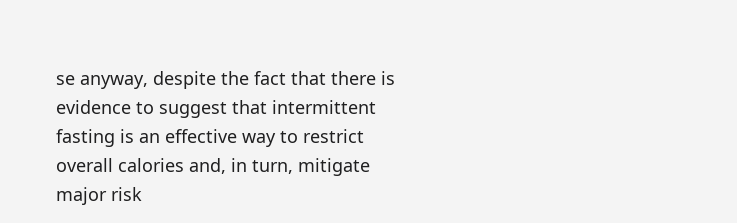se anyway, despite the fact that there is evidence to suggest that intermittent fasting is an effective way to restrict overall calories and, in turn, mitigate major risk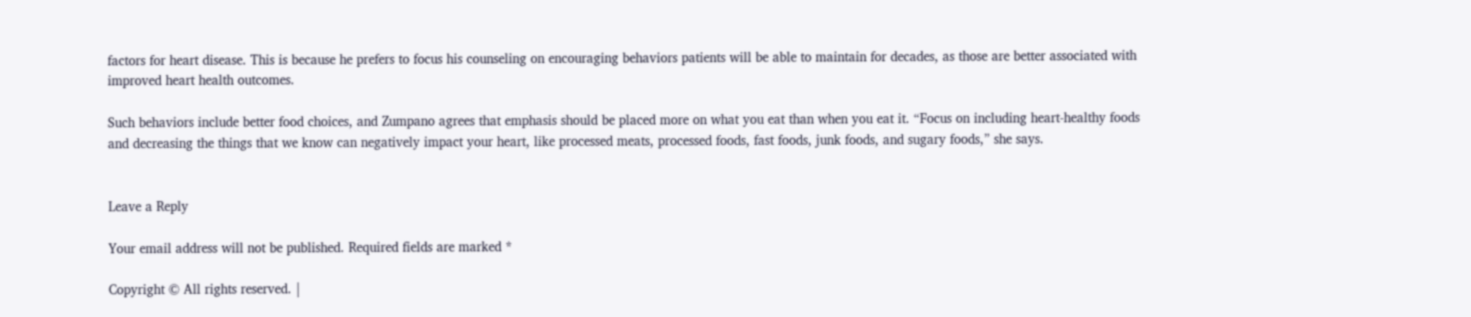factors for heart disease. This is because he prefers to focus his counseling on encouraging behaviors patients will be able to maintain for decades, as those are better associated with improved heart health outcomes.

Such behaviors include better food choices, and Zumpano agrees that emphasis should be placed more on what you eat than when you eat it. “Focus on including heart-healthy foods and decreasing the things that we know can negatively impact your heart, like processed meats, processed foods, fast foods, junk foods, and sugary foods,” she says.


Leave a Reply

Your email address will not be published. Required fields are marked *

Copyright © All rights reserved. |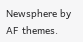Newsphere by AF themes.